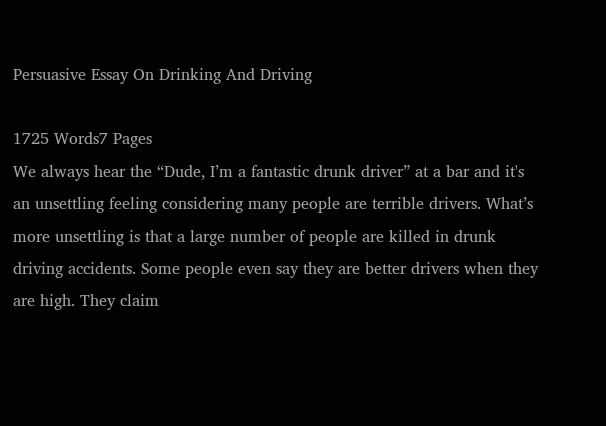Persuasive Essay On Drinking And Driving

1725 Words7 Pages
We always hear the “Dude, I’m a fantastic drunk driver” at a bar and it's an unsettling feeling considering many people are terrible drivers. What’s more unsettling is that a large number of people are killed in drunk driving accidents. Some people even say they are better drivers when they are high. They claim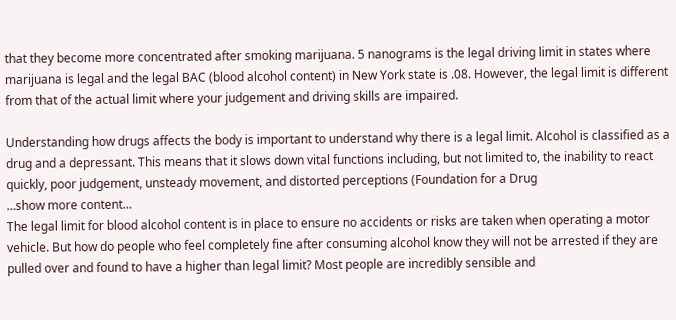that they become more concentrated after smoking marijuana. 5 nanograms is the legal driving limit in states where marijuana is legal and the legal BAC (blood alcohol content) in New York state is .08. However, the legal limit is different from that of the actual limit where your judgement and driving skills are impaired.

Understanding how drugs affects the body is important to understand why there is a legal limit. Alcohol is classified as a drug and a depressant. This means that it slows down vital functions including, but not limited to, the inability to react quickly, poor judgement, unsteady movement, and distorted perceptions (Foundation for a Drug
…show more content…
The legal limit for blood alcohol content is in place to ensure no accidents or risks are taken when operating a motor vehicle. But how do people who feel completely fine after consuming alcohol know they will not be arrested if they are pulled over and found to have a higher than legal limit? Most people are incredibly sensible and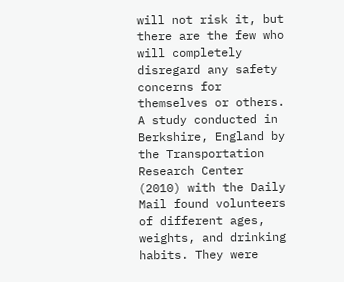will not risk it, but there are the few who will completely disregard any safety concerns for themselves or others. A study conducted in Berkshire, England by the Transportation Research Center (2010) with the Daily Mail found volunteers of different ages, weights, and drinking habits. They were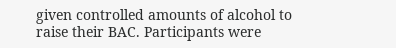given controlled amounts of alcohol to raise their BAC. Participants were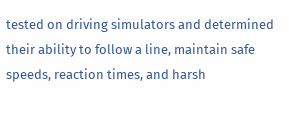tested on driving simulators and determined their ability to follow a line, maintain safe speeds, reaction times, and harsh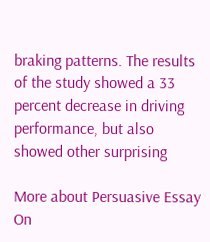braking patterns. The results of the study showed a 33 percent decrease in driving performance, but also showed other surprising

More about Persuasive Essay On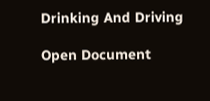Drinking And Driving

Open Document